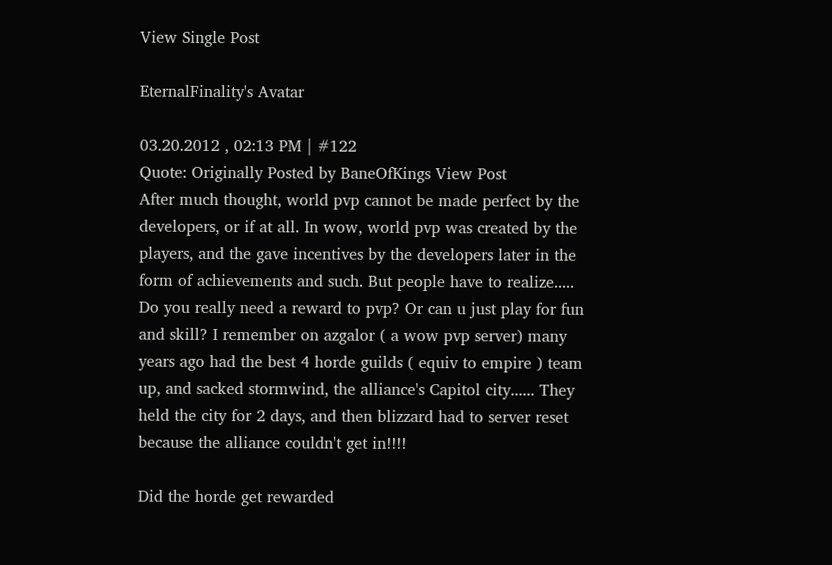View Single Post

EternalFinality's Avatar

03.20.2012 , 02:13 PM | #122
Quote: Originally Posted by BaneOfKings View Post
After much thought, world pvp cannot be made perfect by the developers, or if at all. In wow, world pvp was created by the players, and the gave incentives by the developers later in the form of achievements and such. But people have to realize..... Do you really need a reward to pvp? Or can u just play for fun and skill? I remember on azgalor ( a wow pvp server) many years ago had the best 4 horde guilds ( equiv to empire ) team up, and sacked stormwind, the alliance's Capitol city...... They held the city for 2 days, and then blizzard had to server reset because the alliance couldn't get in!!!!

Did the horde get rewarded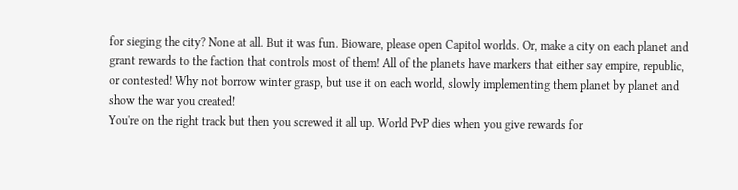for sieging the city? None at all. But it was fun. Bioware, please open Capitol worlds. Or, make a city on each planet and grant rewards to the faction that controls most of them! All of the planets have markers that either say empire, republic, or contested! Why not borrow winter grasp, but use it on each world, slowly implementing them planet by planet and show the war you created!
You're on the right track but then you screwed it all up. World PvP dies when you give rewards for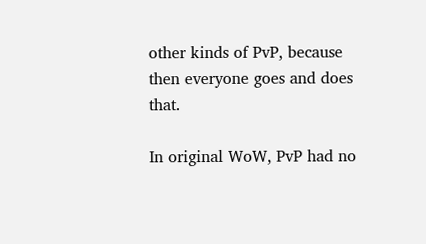other kinds of PvP, because then everyone goes and does that.

In original WoW, PvP had no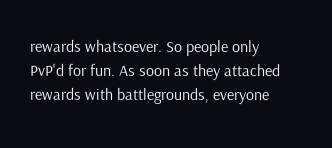rewards whatsoever. So people only PvP'd for fun. As soon as they attached rewards with battlegrounds, everyone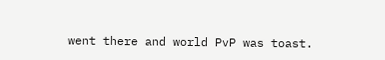went there and world PvP was toast.